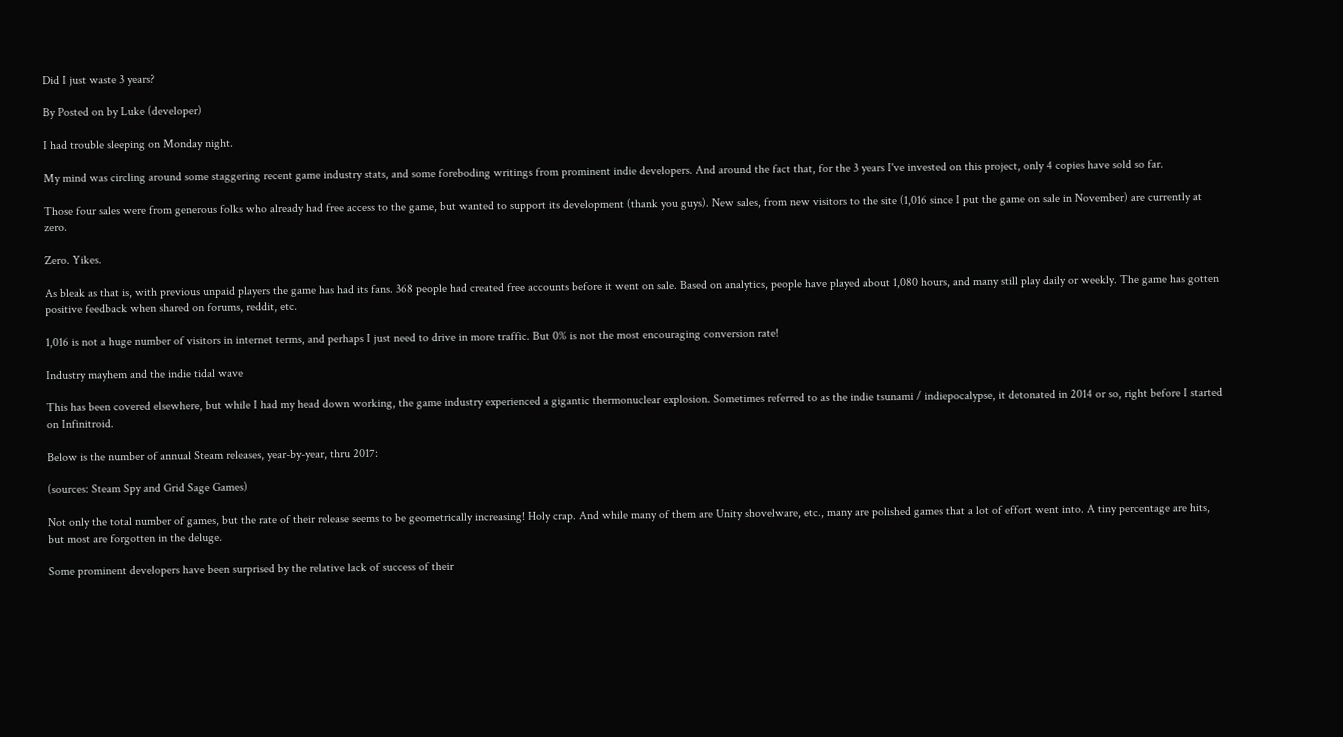Did I just waste 3 years?

By Posted on by Luke (developer)

I had trouble sleeping on Monday night.

My mind was circling around some staggering recent game industry stats, and some foreboding writings from prominent indie developers. And around the fact that, for the 3 years I've invested on this project, only 4 copies have sold so far.

Those four sales were from generous folks who already had free access to the game, but wanted to support its development (thank you guys). New sales, from new visitors to the site (1,016 since I put the game on sale in November) are currently at zero.

Zero. Yikes.

As bleak as that is, with previous unpaid players the game has had its fans. 368 people had created free accounts before it went on sale. Based on analytics, people have played about 1,080 hours, and many still play daily or weekly. The game has gotten positive feedback when shared on forums, reddit, etc.

1,016 is not a huge number of visitors in internet terms, and perhaps I just need to drive in more traffic. But 0% is not the most encouraging conversion rate!

Industry mayhem and the indie tidal wave

This has been covered elsewhere, but while I had my head down working, the game industry experienced a gigantic thermonuclear explosion. Sometimes referred to as the indie tsunami / indiepocalypse, it detonated in 2014 or so, right before I started on Infinitroid.

Below is the number of annual Steam releases, year-by-year, thru 2017:

(sources: Steam Spy and Grid Sage Games)

Not only the total number of games, but the rate of their release seems to be geometrically increasing! Holy crap. And while many of them are Unity shovelware, etc., many are polished games that a lot of effort went into. A tiny percentage are hits, but most are forgotten in the deluge.

Some prominent developers have been surprised by the relative lack of success of their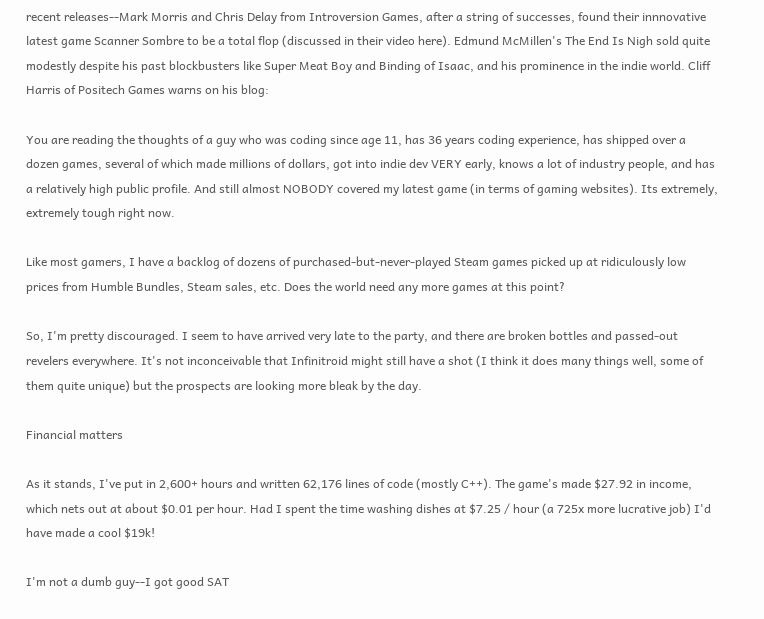recent releases--Mark Morris and Chris Delay from Introversion Games, after a string of successes, found their innnovative latest game Scanner Sombre to be a total flop (discussed in their video here). Edmund McMillen's The End Is Nigh sold quite modestly despite his past blockbusters like Super Meat Boy and Binding of Isaac, and his prominence in the indie world. Cliff Harris of Positech Games warns on his blog:

You are reading the thoughts of a guy who was coding since age 11, has 36 years coding experience, has shipped over a dozen games, several of which made millions of dollars, got into indie dev VERY early, knows a lot of industry people, and has a relatively high public profile. And still almost NOBODY covered my latest game (in terms of gaming websites). Its extremely, extremely tough right now.

Like most gamers, I have a backlog of dozens of purchased-but-never-played Steam games picked up at ridiculously low prices from Humble Bundles, Steam sales, etc. Does the world need any more games at this point?

So, I'm pretty discouraged. I seem to have arrived very late to the party, and there are broken bottles and passed-out revelers everywhere. It's not inconceivable that Infinitroid might still have a shot (I think it does many things well, some of them quite unique) but the prospects are looking more bleak by the day.

Financial matters

As it stands, I've put in 2,600+ hours and written 62,176 lines of code (mostly C++). The game's made $27.92 in income, which nets out at about $0.01 per hour. Had I spent the time washing dishes at $7.25 / hour (a 725x more lucrative job) I'd have made a cool $19k!

I'm not a dumb guy--I got good SAT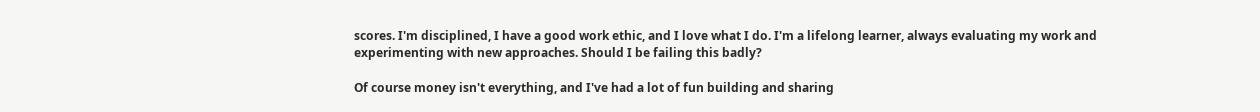scores. I'm disciplined, I have a good work ethic, and I love what I do. I'm a lifelong learner, always evaluating my work and experimenting with new approaches. Should I be failing this badly?

Of course money isn't everything, and I've had a lot of fun building and sharing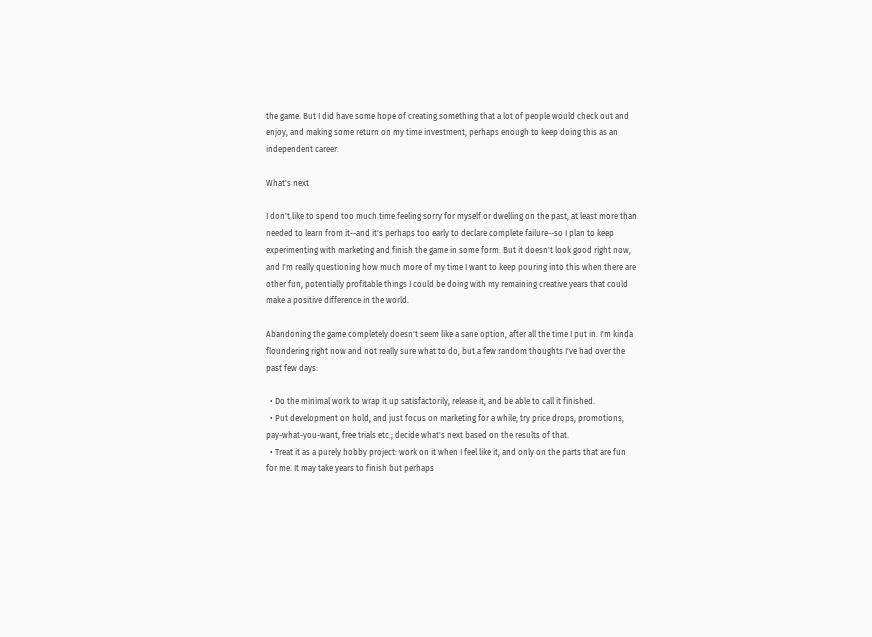the game. But I did have some hope of creating something that a lot of people would check out and enjoy, and making some return on my time investment, perhaps enough to keep doing this as an independent career.

What's next

I don't like to spend too much time feeling sorry for myself or dwelling on the past, at least more than needed to learn from it--and it's perhaps too early to declare complete failure--so I plan to keep experimenting with marketing and finish the game in some form. But it doesn't look good right now, and I'm really questioning how much more of my time I want to keep pouring into this when there are other fun, potentially profitable things I could be doing with my remaining creative years that could make a positive difference in the world.

Abandoning the game completely doesn't seem like a sane option, after all the time I put in. I'm kinda floundering right now and not really sure what to do, but a few random thoughts I've had over the past few days:

  • Do the minimal work to wrap it up satisfactorily, release it, and be able to call it finished.
  • Put development on hold, and just focus on marketing for a while; try price drops, promotions, pay-what-you-want, free trials etc.; decide what's next based on the results of that.
  • Treat it as a purely hobby project: work on it when I feel like it, and only on the parts that are fun for me. It may take years to finish but perhaps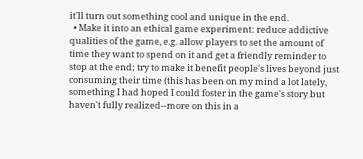it'll turn out something cool and unique in the end.
  • Make it into an ethical game experiment: reduce addictive qualities of the game, e.g. allow players to set the amount of time they want to spend on it and get a friendly reminder to stop at the end; try to make it benefit people's lives beyond just consuming their time (this has been on my mind a lot lately, something I had hoped I could foster in the game's story but haven't fully realized--more on this in a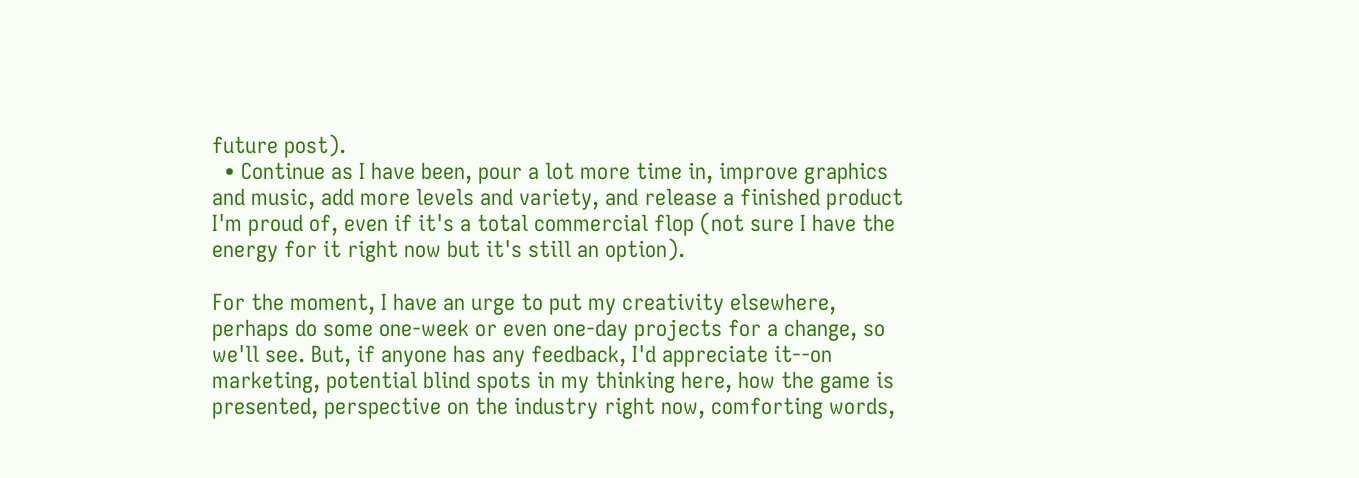future post).
  • Continue as I have been, pour a lot more time in, improve graphics and music, add more levels and variety, and release a finished product I'm proud of, even if it's a total commercial flop (not sure I have the energy for it right now but it's still an option).

For the moment, I have an urge to put my creativity elsewhere, perhaps do some one-week or even one-day projects for a change, so we'll see. But, if anyone has any feedback, I'd appreciate it--on marketing, potential blind spots in my thinking here, how the game is presented, perspective on the industry right now, comforting words,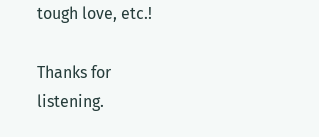tough love, etc.!

Thanks for listening.